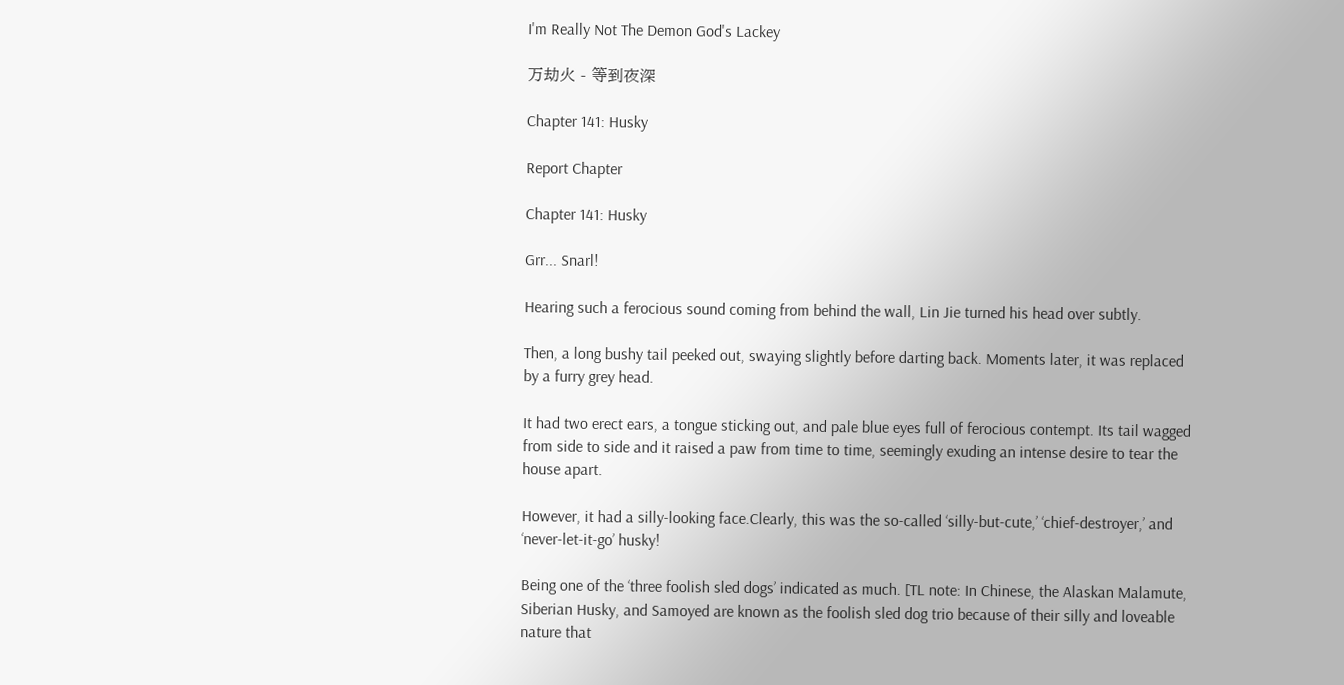I'm Really Not The Demon God's Lackey

万劫火 - 等到夜深

Chapter 141: Husky

Report Chapter

Chapter 141: Husky

Grr... Snarl!

Hearing such a ferocious sound coming from behind the wall, Lin Jie turned his head over subtly.

Then, a long bushy tail peeked out, swaying slightly before darting back. Moments later, it was replaced by a furry grey head.

It had two erect ears, a tongue sticking out, and pale blue eyes full of ferocious contempt. Its tail wagged from side to side and it raised a paw from time to time, seemingly exuding an intense desire to tear the house apart.

However, it had a silly-looking face.Clearly, this was the so-called ‘silly-but-cute,’ ‘chief-destroyer,’ and ‘never-let-it-go’ husky!

Being one of the ‘three foolish sled dogs’ indicated as much. [TL note: In Chinese, the Alaskan Malamute, Siberian Husky, and Samoyed are known as the foolish sled dog trio because of their silly and loveable nature that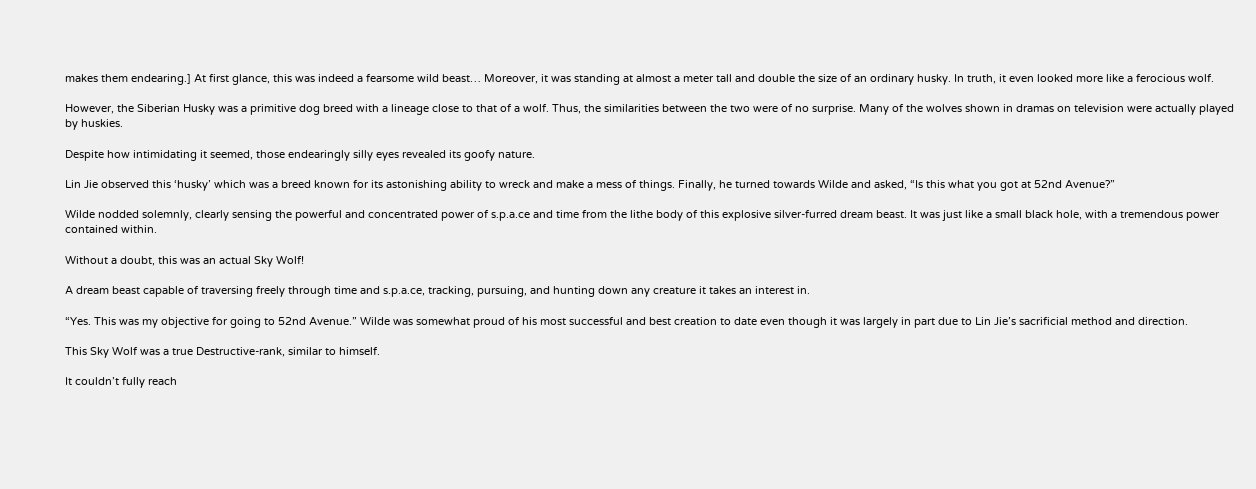makes them endearing.] At first glance, this was indeed a fearsome wild beast… Moreover, it was standing at almost a meter tall and double the size of an ordinary husky. In truth, it even looked more like a ferocious wolf.

However, the Siberian Husky was a primitive dog breed with a lineage close to that of a wolf. Thus, the similarities between the two were of no surprise. Many of the wolves shown in dramas on television were actually played by huskies.

Despite how intimidating it seemed, those endearingly silly eyes revealed its goofy nature.

Lin Jie observed this ‘husky’ which was a breed known for its astonishing ability to wreck and make a mess of things. Finally, he turned towards Wilde and asked, “Is this what you got at 52nd Avenue?”

Wilde nodded solemnly, clearly sensing the powerful and concentrated power of s.p.a.ce and time from the lithe body of this explosive silver-furred dream beast. It was just like a small black hole, with a tremendous power contained within.

Without a doubt, this was an actual Sky Wolf!

A dream beast capable of traversing freely through time and s.p.a.ce, tracking, pursuing, and hunting down any creature it takes an interest in.

“Yes. This was my objective for going to 52nd Avenue.” Wilde was somewhat proud of his most successful and best creation to date even though it was largely in part due to Lin Jie’s sacrificial method and direction.

This Sky Wolf was a true Destructive-rank, similar to himself.

It couldn’t fully reach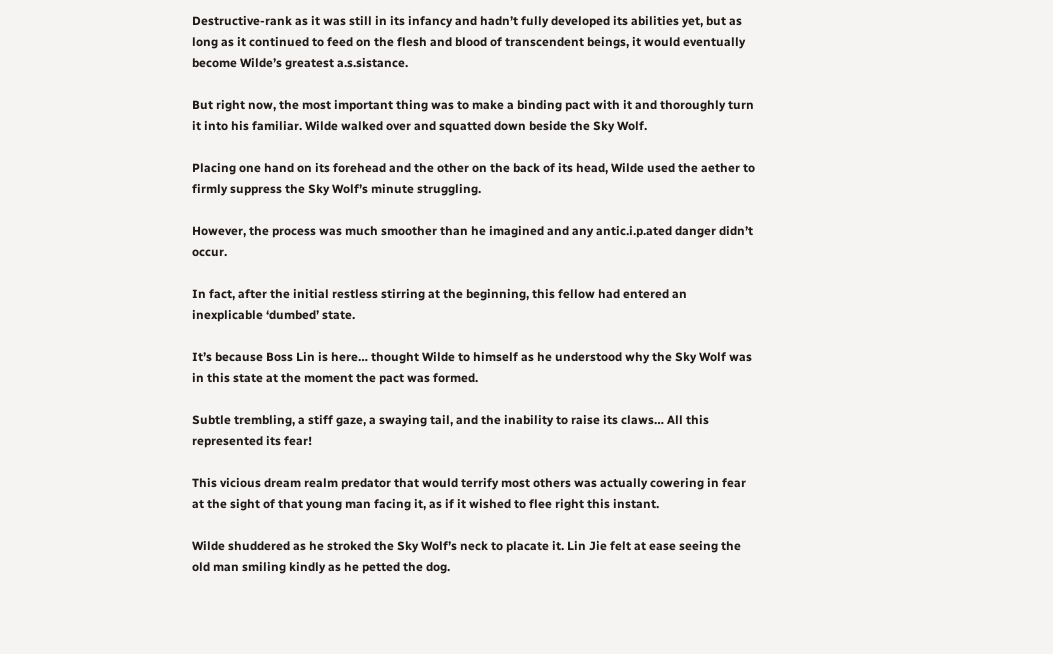Destructive-rank as it was still in its infancy and hadn’t fully developed its abilities yet, but as long as it continued to feed on the flesh and blood of transcendent beings, it would eventually become Wilde’s greatest a.s.sistance.

But right now, the most important thing was to make a binding pact with it and thoroughly turn it into his familiar. Wilde walked over and squatted down beside the Sky Wolf.

Placing one hand on its forehead and the other on the back of its head, Wilde used the aether to firmly suppress the Sky Wolf’s minute struggling.

However, the process was much smoother than he imagined and any antic.i.p.ated danger didn’t occur.

In fact, after the initial restless stirring at the beginning, this fellow had entered an inexplicable ‘dumbed’ state.

It’s because Boss Lin is here… thought Wilde to himself as he understood why the Sky Wolf was in this state at the moment the pact was formed.

Subtle trembling, a stiff gaze, a swaying tail, and the inability to raise its claws… All this represented its fear!

This vicious dream realm predator that would terrify most others was actually cowering in fear at the sight of that young man facing it, as if it wished to flee right this instant.

Wilde shuddered as he stroked the Sky Wolf’s neck to placate it. Lin Jie felt at ease seeing the old man smiling kindly as he petted the dog.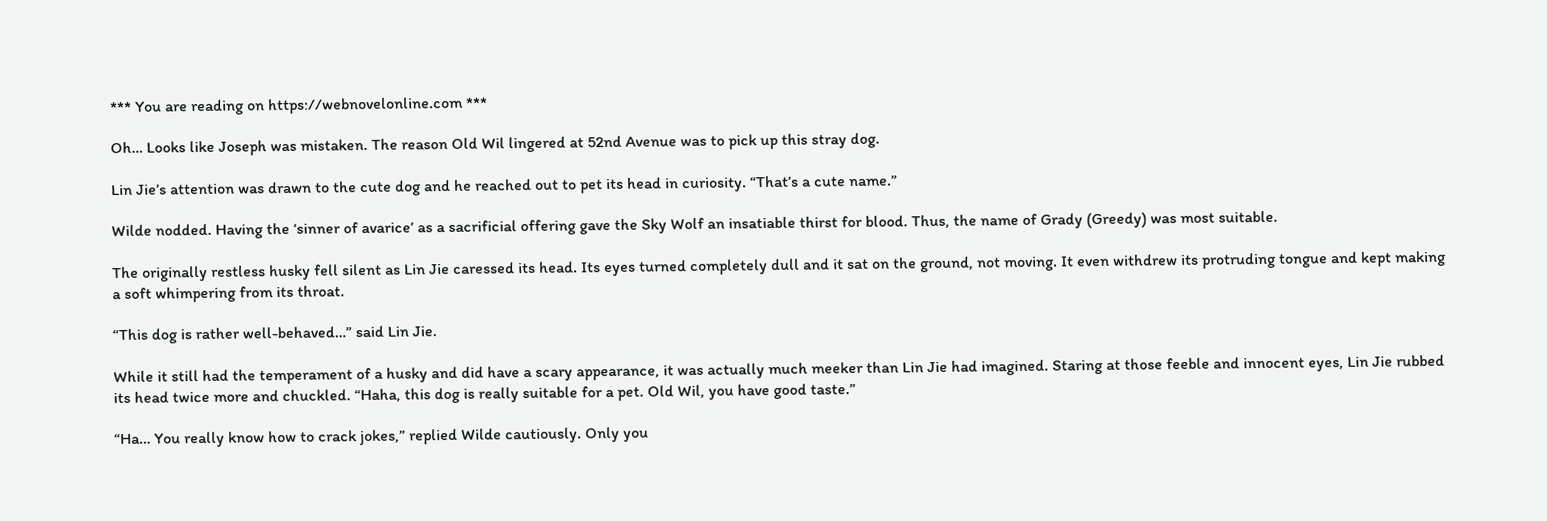*** You are reading on https://webnovelonline.com ***

Oh… Looks like Joseph was mistaken. The reason Old Wil lingered at 52nd Avenue was to pick up this stray dog.

Lin Jie’s attention was drawn to the cute dog and he reached out to pet its head in curiosity. “That’s a cute name.”

Wilde nodded. Having the ‘sinner of avarice’ as a sacrificial offering gave the Sky Wolf an insatiable thirst for blood. Thus, the name of Grady (Greedy) was most suitable.

The originally restless husky fell silent as Lin Jie caressed its head. Its eyes turned completely dull and it sat on the ground, not moving. It even withdrew its protruding tongue and kept making a soft whimpering from its throat.

“This dog is rather well-behaved…” said Lin Jie.

While it still had the temperament of a husky and did have a scary appearance, it was actually much meeker than Lin Jie had imagined. Staring at those feeble and innocent eyes, Lin Jie rubbed its head twice more and chuckled. “Haha, this dog is really suitable for a pet. Old Wil, you have good taste.”

“Ha… You really know how to crack jokes,” replied Wilde cautiously. Only you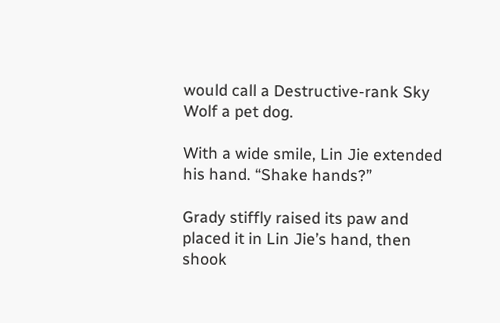would call a Destructive-rank Sky Wolf a pet dog.

With a wide smile, Lin Jie extended his hand. “Shake hands?”

Grady stiffly raised its paw and placed it in Lin Jie’s hand, then shook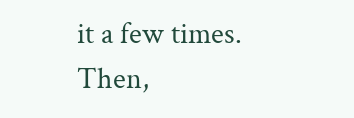it a few times. Then,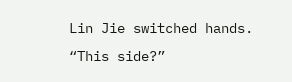Lin Jie switched hands. “This side?”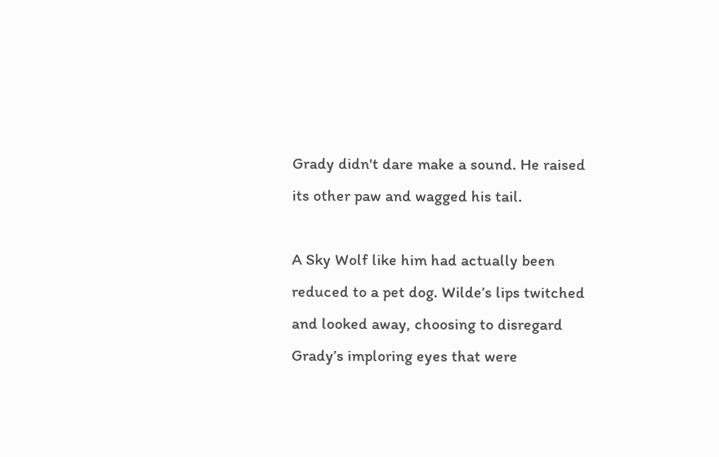Grady didn't dare make a sound. He raised its other paw and wagged his tail.

A Sky Wolf like him had actually been reduced to a pet dog. Wilde’s lips twitched and looked away, choosing to disregard Grady’s imploring eyes that were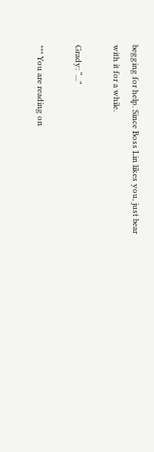begging for help. Since Boss Lin likes you, just bear with it for a while.

Grady: “...”

*** You are reading on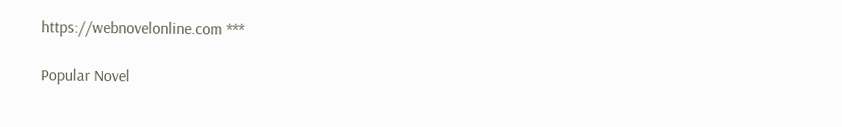https://webnovelonline.com ***

Popular Novel